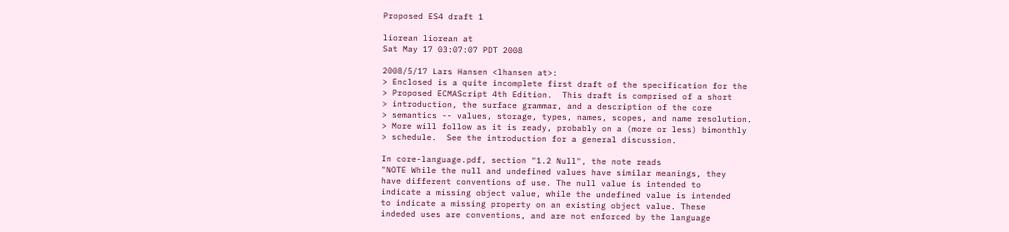Proposed ES4 draft 1

liorean liorean at
Sat May 17 03:07:07 PDT 2008

2008/5/17 Lars Hansen <lhansen at>:
> Enclosed is a quite incomplete first draft of the specification for the
> Proposed ECMAScript 4th Edition.  This draft is comprised of a short
> introduction, the surface grammar, and a description of the core
> semantics -- values, storage, types, names, scopes, and name resolution.
> More will follow as it is ready, probably on a (more or less) bimonthly
> schedule.  See the introduction for a general discussion.

In core-language.pdf, section "1.2 Null", the note reads
"NOTE While the null and undefined values have similar meanings, they
have different conventions of use. The null value is intended to
indicate a missing object value, while the undefined value is intended
to indicate a missing property on an existing object value. These
indeded uses are conventions, and are not enforced by the language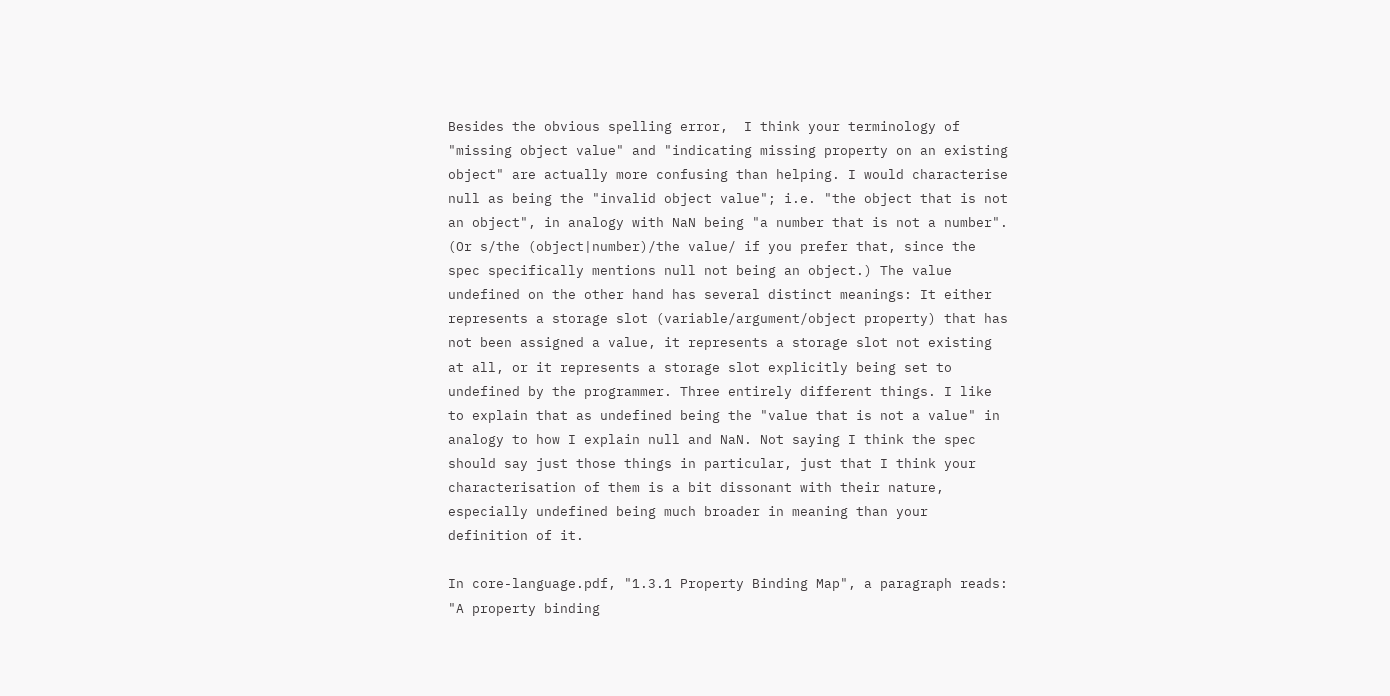Besides the obvious spelling error,  I think your terminology of
"missing object value" and "indicating missing property on an existing
object" are actually more confusing than helping. I would characterise
null as being the "invalid object value"; i.e. "the object that is not
an object", in analogy with NaN being "a number that is not a number".
(Or s/the (object|number)/the value/ if you prefer that, since the
spec specifically mentions null not being an object.) The value
undefined on the other hand has several distinct meanings: It either
represents a storage slot (variable/argument/object property) that has
not been assigned a value, it represents a storage slot not existing
at all, or it represents a storage slot explicitly being set to
undefined by the programmer. Three entirely different things. I like
to explain that as undefined being the "value that is not a value" in
analogy to how I explain null and NaN. Not saying I think the spec
should say just those things in particular, just that I think your
characterisation of them is a bit dissonant with their nature,
especially undefined being much broader in meaning than your
definition of it.

In core-language.pdf, "1.3.1 Property Binding Map", a paragraph reads:
"A property binding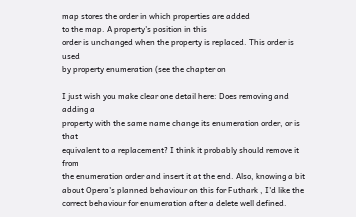map stores the order in which properties are added
to the map. A property's position in this
order is unchanged when the property is replaced. This order is used
by property enumeration (see the chapter on

I just wish you make clear one detail here: Does removing and adding a
property with the same name change its enumeration order, or is that
equivalent to a replacement? I think it probably should remove it from
the enumeration order and insert it at the end. Also, knowing a bit
about Opera's planned behaviour on this for Futhark , I'd like the
correct behaviour for enumeration after a delete well defined.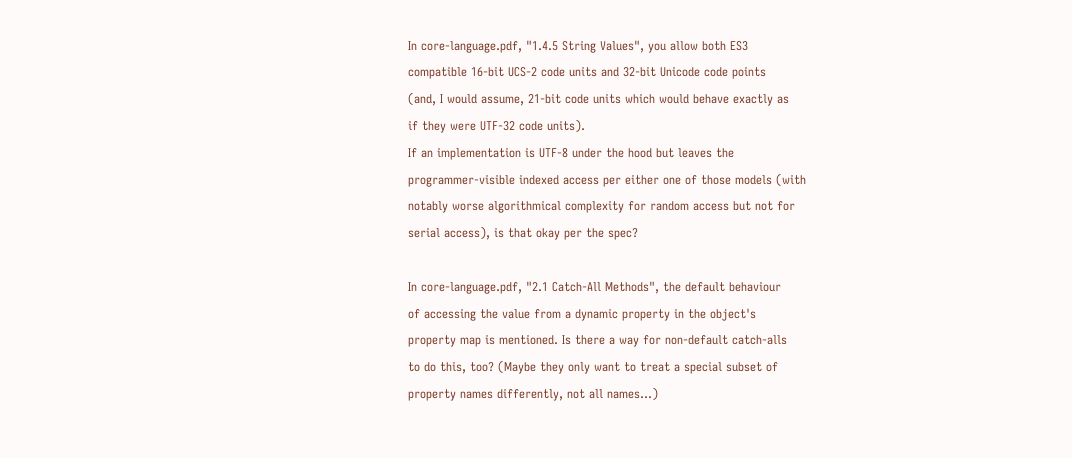In core-language.pdf, "1.4.5 String Values", you allow both ES3
compatible 16-bit UCS-2 code units and 32-bit Unicode code points
(and, I would assume, 21-bit code units which would behave exactly as
if they were UTF-32 code units).
If an implementation is UTF-8 under the hood but leaves the
programmer-visible indexed access per either one of those models (with
notably worse algorithmical complexity for random access but not for
serial access), is that okay per the spec?

In core-language.pdf, "2.1 Catch-All Methods", the default behaviour
of accessing the value from a dynamic property in the object's
property map is mentioned. Is there a way for non-default catch-alls
to do this, too? (Maybe they only want to treat a special subset of
property names differently, not all names...)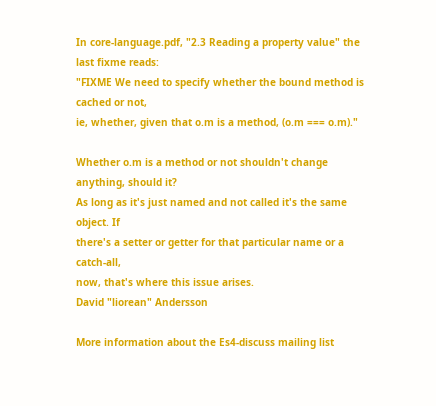In core-language.pdf, "2.3 Reading a property value" the last fixme reads:
"FIXME We need to specify whether the bound method is cached or not,
ie, whether, given that o.m is a method, (o.m === o.m)."

Whether o.m is a method or not shouldn't change anything, should it?
As long as it's just named and not called it's the same object. If
there's a setter or getter for that particular name or a catch-all,
now, that's where this issue arises.
David "liorean" Andersson

More information about the Es4-discuss mailing list